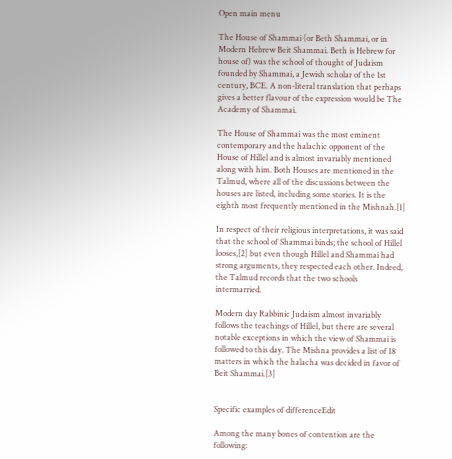Open main menu

The House of Shammai (or Beth Shammai, or in Modern Hebrew Beit Shammai. Beth is Hebrew for house of) was the school of thought of Judaism founded by Shammai, a Jewish scholar of the 1st century, BCE. A non-literal translation that perhaps gives a better flavour of the expression would be The Academy of Shammai.

The House of Shammai was the most eminent contemporary and the halachic opponent of the House of Hillel and is almost invariably mentioned along with him. Both Houses are mentioned in the Talmud, where all of the discussions between the houses are listed, including some stories. It is the eighth most frequently mentioned in the Mishnah.[1]

In respect of their religious interpretations, it was said that the school of Shammai binds; the school of Hillel looses,[2] but even though Hillel and Shammai had strong arguments, they respected each other. Indeed, the Talmud records that the two schools intermarried.

Modern day Rabbinic Judaism almost invariably follows the teachings of Hillel, but there are several notable exceptions in which the view of Shammai is followed to this day. The Mishna provides a list of 18 matters in which the halacha was decided in favor of Beit Shammai.[3]


Specific examples of differenceEdit

Among the many bones of contention are the following: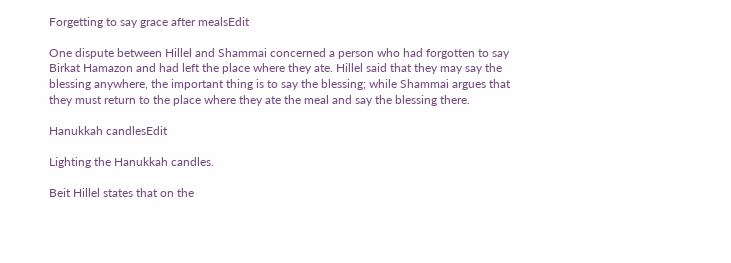Forgetting to say grace after mealsEdit

One dispute between Hillel and Shammai concerned a person who had forgotten to say Birkat Hamazon and had left the place where they ate. Hillel said that they may say the blessing anywhere, the important thing is to say the blessing; while Shammai argues that they must return to the place where they ate the meal and say the blessing there.

Hanukkah candlesEdit

Lighting the Hanukkah candles.

Beit Hillel states that on the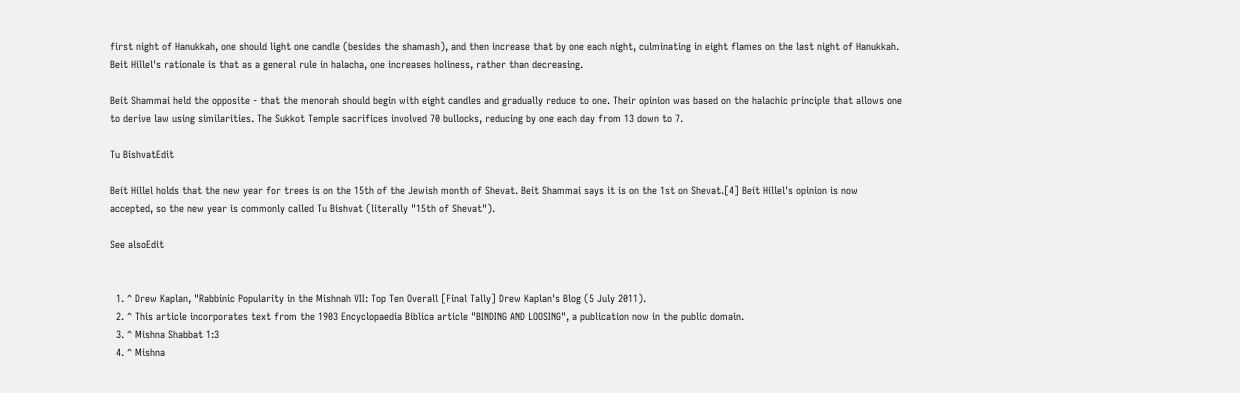first night of Hanukkah, one should light one candle (besides the shamash), and then increase that by one each night, culminating in eight flames on the last night of Hanukkah. Beit Hillel's rationale is that as a general rule in halacha, one increases holiness, rather than decreasing.

Beit Shammai held the opposite - that the menorah should begin with eight candles and gradually reduce to one. Their opinion was based on the halachic principle that allows one to derive law using similarities. The Sukkot Temple sacrifices involved 70 bullocks, reducing by one each day from 13 down to 7.

Tu BishvatEdit

Beit Hillel holds that the new year for trees is on the 15th of the Jewish month of Shevat. Beit Shammai says it is on the 1st on Shevat.[4] Beit Hillel's opinion is now accepted, so the new year is commonly called Tu Bishvat (literally "15th of Shevat").

See alsoEdit


  1. ^ Drew Kaplan, "Rabbinic Popularity in the Mishnah VII: Top Ten Overall [Final Tally] Drew Kaplan's Blog (5 July 2011).
  2. ^ This article incorporates text from the 1903 Encyclopaedia Biblica article "BINDING AND LOOSING", a publication now in the public domain.
  3. ^ Mishna Shabbat 1:3
  4. ^ Mishna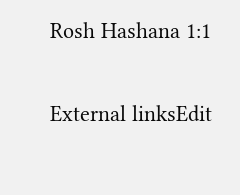Rosh Hashana 1:1

External linksEdit